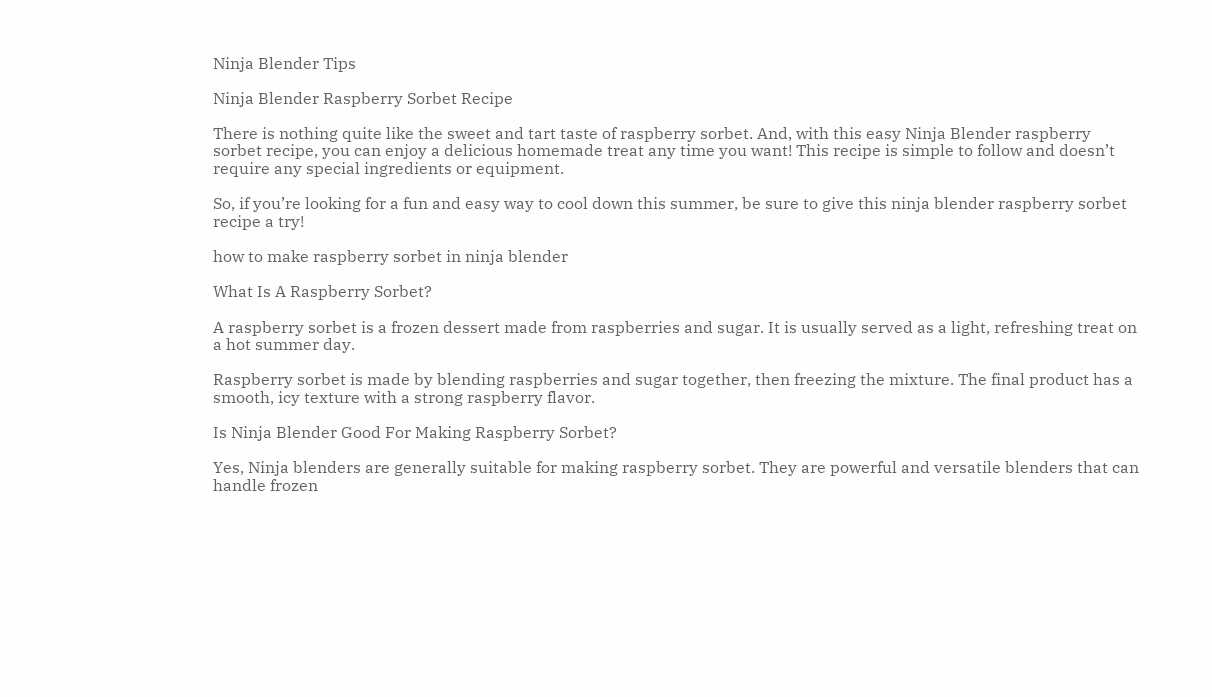Ninja Blender Tips

Ninja Blender Raspberry Sorbet Recipe

There is nothing quite like the sweet and tart taste of raspberry sorbet. And, with this easy Ninja Blender raspberry sorbet recipe, you can enjoy a delicious homemade treat any time you want! This recipe is simple to follow and doesn’t require any special ingredients or equipment.

So, if you’re looking for a fun and easy way to cool down this summer, be sure to give this ninja blender raspberry sorbet recipe a try!

how to make raspberry sorbet in ninja blender

What Is A Raspberry Sorbet?

A raspberry sorbet is a frozen dessert made from raspberries and sugar. It is usually served as a light, refreshing treat on a hot summer day.

Raspberry sorbet is made by blending raspberries and sugar together, then freezing the mixture. The final product has a smooth, icy texture with a strong raspberry flavor.

Is Ninja Blender Good For Making Raspberry Sorbet?

Yes, Ninja blenders are generally suitable for making raspberry sorbet. They are powerful and versatile blenders that can handle frozen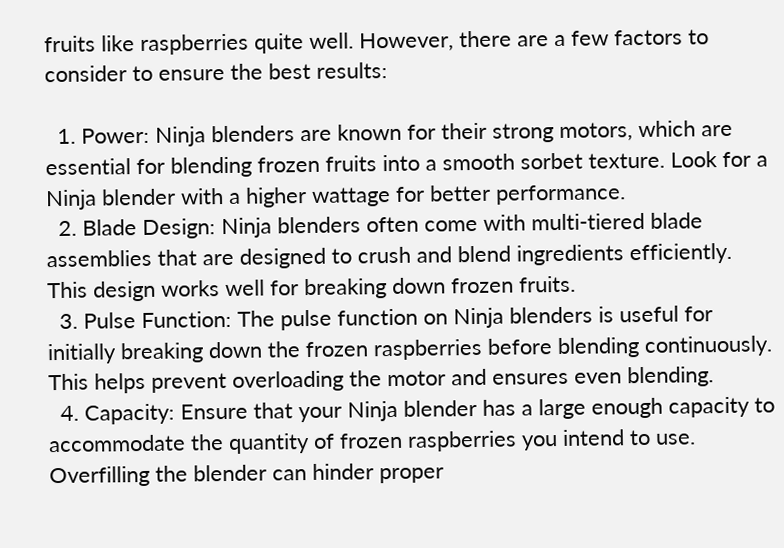fruits like raspberries quite well. However, there are a few factors to consider to ensure the best results:

  1. Power: Ninja blenders are known for their strong motors, which are essential for blending frozen fruits into a smooth sorbet texture. Look for a Ninja blender with a higher wattage for better performance.
  2. Blade Design: Ninja blenders often come with multi-tiered blade assemblies that are designed to crush and blend ingredients efficiently. This design works well for breaking down frozen fruits.
  3. Pulse Function: The pulse function on Ninja blenders is useful for initially breaking down the frozen raspberries before blending continuously. This helps prevent overloading the motor and ensures even blending.
  4. Capacity: Ensure that your Ninja blender has a large enough capacity to accommodate the quantity of frozen raspberries you intend to use. Overfilling the blender can hinder proper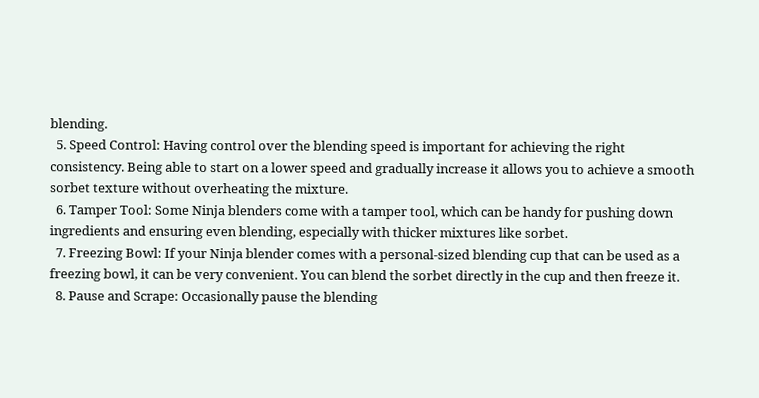blending.
  5. Speed Control: Having control over the blending speed is important for achieving the right consistency. Being able to start on a lower speed and gradually increase it allows you to achieve a smooth sorbet texture without overheating the mixture.
  6. Tamper Tool: Some Ninja blenders come with a tamper tool, which can be handy for pushing down ingredients and ensuring even blending, especially with thicker mixtures like sorbet.
  7. Freezing Bowl: If your Ninja blender comes with a personal-sized blending cup that can be used as a freezing bowl, it can be very convenient. You can blend the sorbet directly in the cup and then freeze it.
  8. Pause and Scrape: Occasionally pause the blending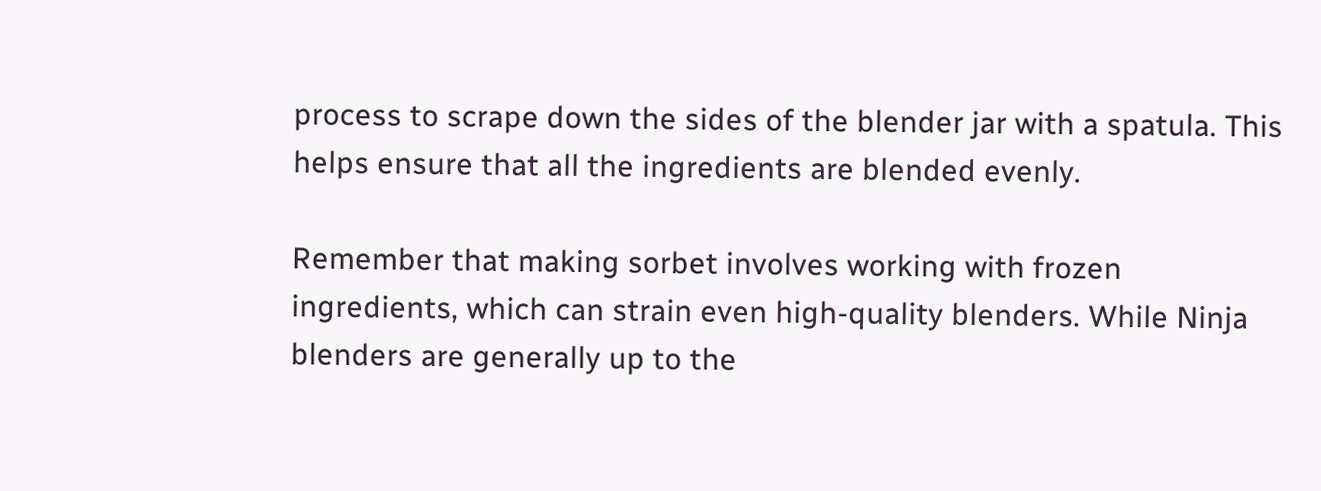process to scrape down the sides of the blender jar with a spatula. This helps ensure that all the ingredients are blended evenly.

Remember that making sorbet involves working with frozen ingredients, which can strain even high-quality blenders. While Ninja blenders are generally up to the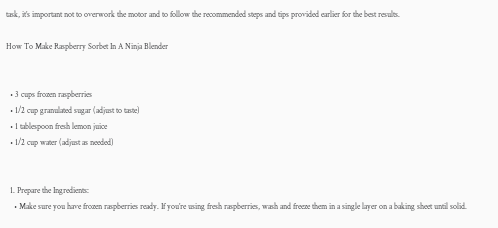task, it’s important not to overwork the motor and to follow the recommended steps and tips provided earlier for the best results.

How To Make Raspberry Sorbet In A Ninja Blender


  • 3 cups frozen raspberries
  • 1/2 cup granulated sugar (adjust to taste)
  • 1 tablespoon fresh lemon juice
  • 1/2 cup water (adjust as needed)


  1. Prepare the Ingredients:
    • Make sure you have frozen raspberries ready. If you’re using fresh raspberries, wash and freeze them in a single layer on a baking sheet until solid.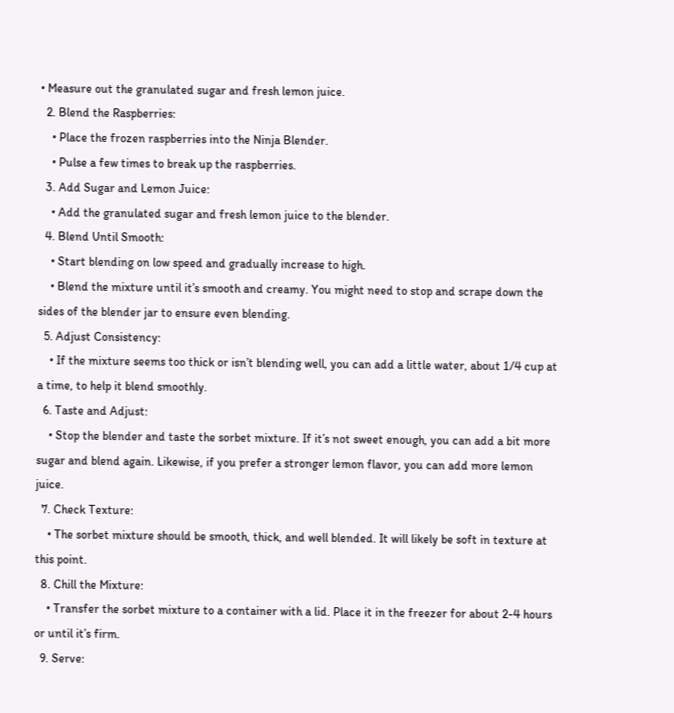• Measure out the granulated sugar and fresh lemon juice.
  2. Blend the Raspberries:
    • Place the frozen raspberries into the Ninja Blender.
    • Pulse a few times to break up the raspberries.
  3. Add Sugar and Lemon Juice:
    • Add the granulated sugar and fresh lemon juice to the blender.
  4. Blend Until Smooth:
    • Start blending on low speed and gradually increase to high.
    • Blend the mixture until it’s smooth and creamy. You might need to stop and scrape down the sides of the blender jar to ensure even blending.
  5. Adjust Consistency:
    • If the mixture seems too thick or isn’t blending well, you can add a little water, about 1/4 cup at a time, to help it blend smoothly.
  6. Taste and Adjust:
    • Stop the blender and taste the sorbet mixture. If it’s not sweet enough, you can add a bit more sugar and blend again. Likewise, if you prefer a stronger lemon flavor, you can add more lemon juice.
  7. Check Texture:
    • The sorbet mixture should be smooth, thick, and well blended. It will likely be soft in texture at this point.
  8. Chill the Mixture:
    • Transfer the sorbet mixture to a container with a lid. Place it in the freezer for about 2-4 hours or until it’s firm.
  9. Serve: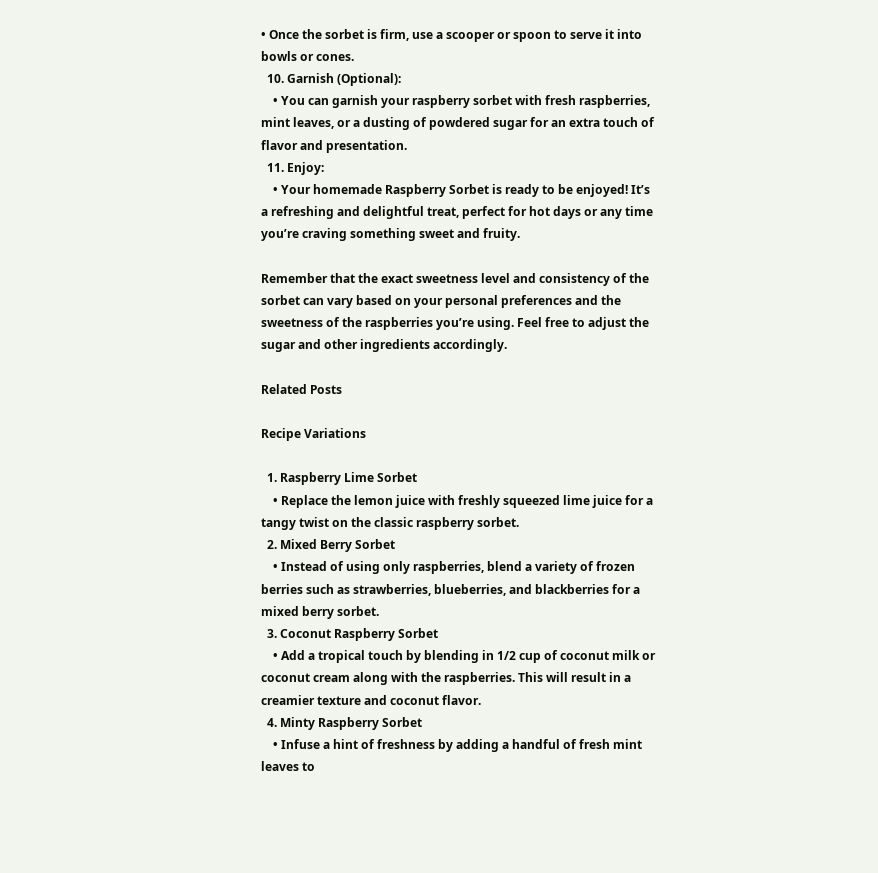• Once the sorbet is firm, use a scooper or spoon to serve it into bowls or cones.
  10. Garnish (Optional):
    • You can garnish your raspberry sorbet with fresh raspberries, mint leaves, or a dusting of powdered sugar for an extra touch of flavor and presentation.
  11. Enjoy:
    • Your homemade Raspberry Sorbet is ready to be enjoyed! It’s a refreshing and delightful treat, perfect for hot days or any time you’re craving something sweet and fruity.

Remember that the exact sweetness level and consistency of the sorbet can vary based on your personal preferences and the sweetness of the raspberries you’re using. Feel free to adjust the sugar and other ingredients accordingly.

Related Posts

Recipe Variations

  1. Raspberry Lime Sorbet
    • Replace the lemon juice with freshly squeezed lime juice for a tangy twist on the classic raspberry sorbet.
  2. Mixed Berry Sorbet
    • Instead of using only raspberries, blend a variety of frozen berries such as strawberries, blueberries, and blackberries for a mixed berry sorbet.
  3. Coconut Raspberry Sorbet
    • Add a tropical touch by blending in 1/2 cup of coconut milk or coconut cream along with the raspberries. This will result in a creamier texture and coconut flavor.
  4. Minty Raspberry Sorbet
    • Infuse a hint of freshness by adding a handful of fresh mint leaves to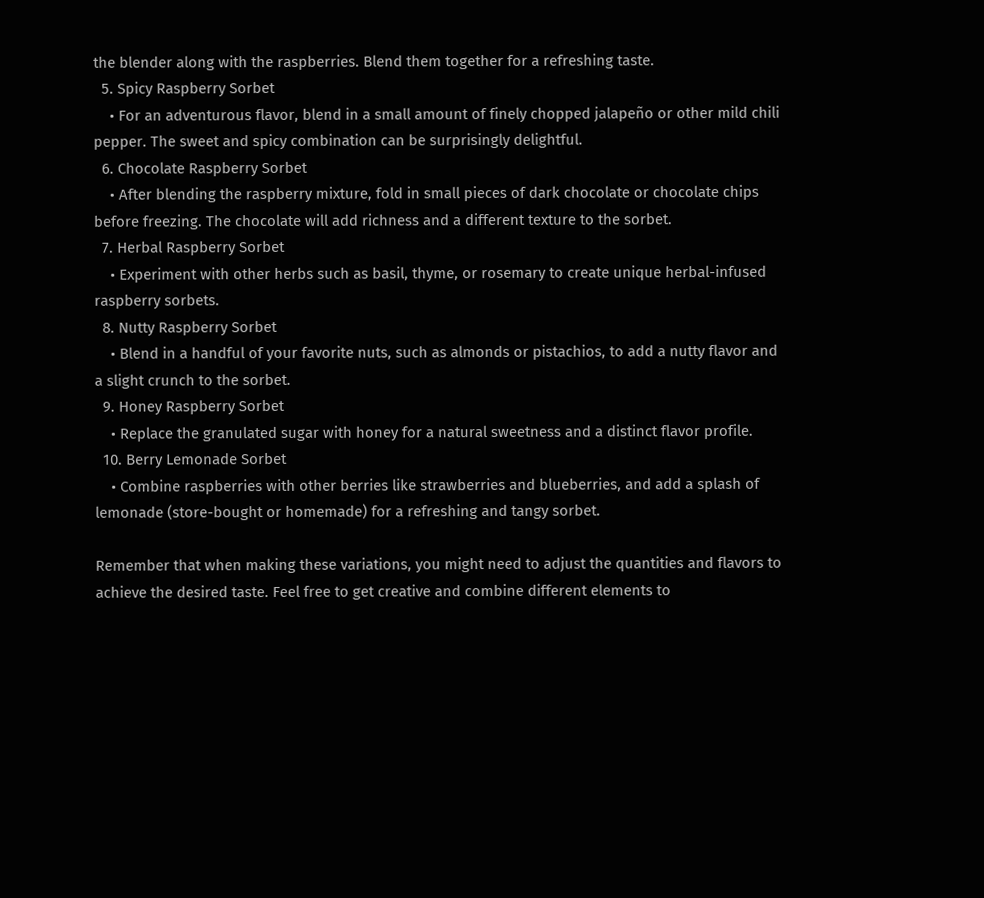the blender along with the raspberries. Blend them together for a refreshing taste.
  5. Spicy Raspberry Sorbet
    • For an adventurous flavor, blend in a small amount of finely chopped jalapeño or other mild chili pepper. The sweet and spicy combination can be surprisingly delightful.
  6. Chocolate Raspberry Sorbet
    • After blending the raspberry mixture, fold in small pieces of dark chocolate or chocolate chips before freezing. The chocolate will add richness and a different texture to the sorbet.
  7. Herbal Raspberry Sorbet
    • Experiment with other herbs such as basil, thyme, or rosemary to create unique herbal-infused raspberry sorbets.
  8. Nutty Raspberry Sorbet
    • Blend in a handful of your favorite nuts, such as almonds or pistachios, to add a nutty flavor and a slight crunch to the sorbet.
  9. Honey Raspberry Sorbet
    • Replace the granulated sugar with honey for a natural sweetness and a distinct flavor profile.
  10. Berry Lemonade Sorbet
    • Combine raspberries with other berries like strawberries and blueberries, and add a splash of lemonade (store-bought or homemade) for a refreshing and tangy sorbet.

Remember that when making these variations, you might need to adjust the quantities and flavors to achieve the desired taste. Feel free to get creative and combine different elements to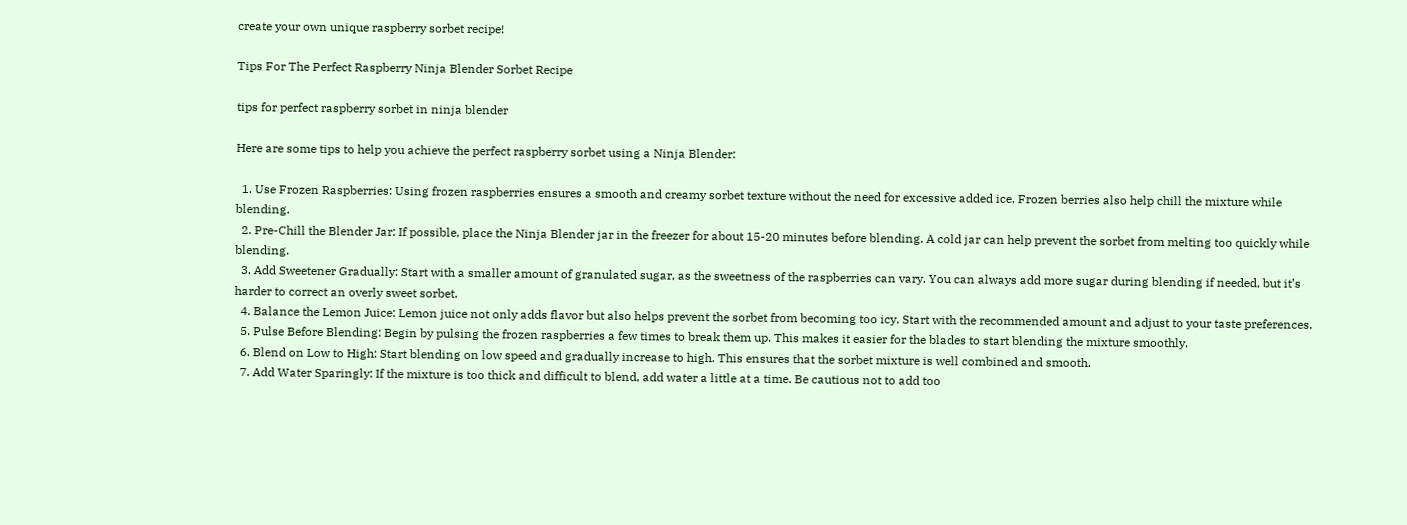create your own unique raspberry sorbet recipe!

Tips For The Perfect Raspberry Ninja Blender Sorbet Recipe

tips for perfect raspberry sorbet in ninja blender

Here are some tips to help you achieve the perfect raspberry sorbet using a Ninja Blender:

  1. Use Frozen Raspberries: Using frozen raspberries ensures a smooth and creamy sorbet texture without the need for excessive added ice. Frozen berries also help chill the mixture while blending.
  2. Pre-Chill the Blender Jar: If possible, place the Ninja Blender jar in the freezer for about 15-20 minutes before blending. A cold jar can help prevent the sorbet from melting too quickly while blending.
  3. Add Sweetener Gradually: Start with a smaller amount of granulated sugar, as the sweetness of the raspberries can vary. You can always add more sugar during blending if needed, but it’s harder to correct an overly sweet sorbet.
  4. Balance the Lemon Juice: Lemon juice not only adds flavor but also helps prevent the sorbet from becoming too icy. Start with the recommended amount and adjust to your taste preferences.
  5. Pulse Before Blending: Begin by pulsing the frozen raspberries a few times to break them up. This makes it easier for the blades to start blending the mixture smoothly.
  6. Blend on Low to High: Start blending on low speed and gradually increase to high. This ensures that the sorbet mixture is well combined and smooth.
  7. Add Water Sparingly: If the mixture is too thick and difficult to blend, add water a little at a time. Be cautious not to add too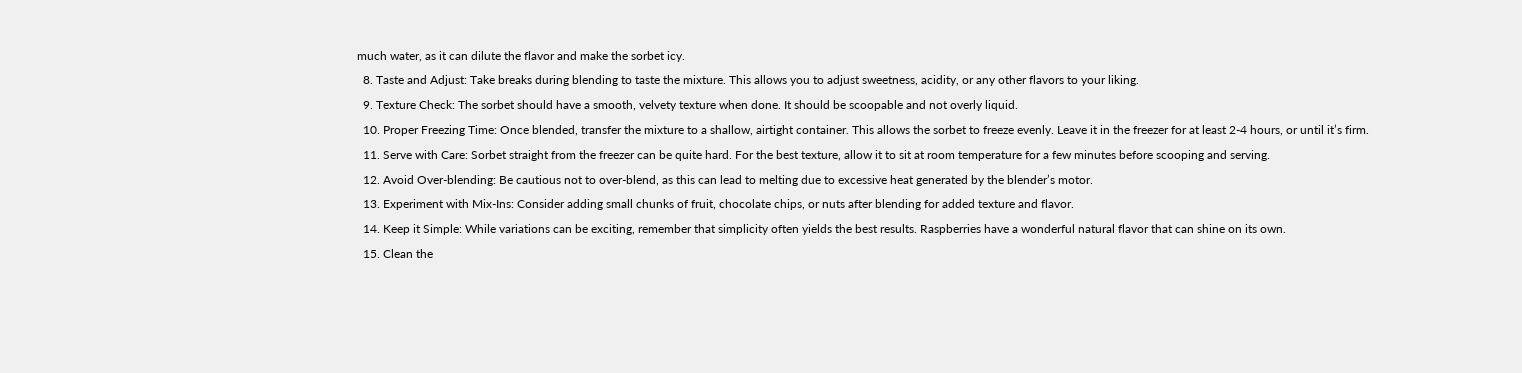much water, as it can dilute the flavor and make the sorbet icy.
  8. Taste and Adjust: Take breaks during blending to taste the mixture. This allows you to adjust sweetness, acidity, or any other flavors to your liking.
  9. Texture Check: The sorbet should have a smooth, velvety texture when done. It should be scoopable and not overly liquid.
  10. Proper Freezing Time: Once blended, transfer the mixture to a shallow, airtight container. This allows the sorbet to freeze evenly. Leave it in the freezer for at least 2-4 hours, or until it’s firm.
  11. Serve with Care: Sorbet straight from the freezer can be quite hard. For the best texture, allow it to sit at room temperature for a few minutes before scooping and serving.
  12. Avoid Over-blending: Be cautious not to over-blend, as this can lead to melting due to excessive heat generated by the blender’s motor.
  13. Experiment with Mix-Ins: Consider adding small chunks of fruit, chocolate chips, or nuts after blending for added texture and flavor.
  14. Keep it Simple: While variations can be exciting, remember that simplicity often yields the best results. Raspberries have a wonderful natural flavor that can shine on its own.
  15. Clean the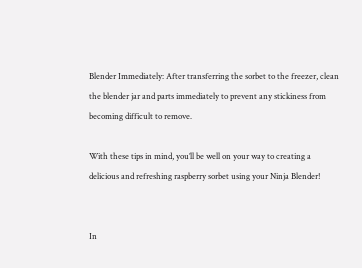Blender Immediately: After transferring the sorbet to the freezer, clean the blender jar and parts immediately to prevent any stickiness from becoming difficult to remove.

With these tips in mind, you’ll be well on your way to creating a delicious and refreshing raspberry sorbet using your Ninja Blender!


In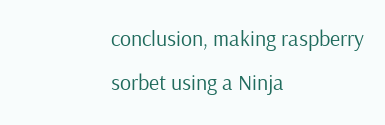conclusion, making raspberry sorbet using a Ninja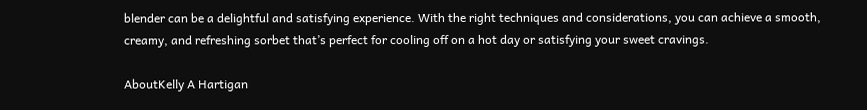blender can be a delightful and satisfying experience. With the right techniques and considerations, you can achieve a smooth, creamy, and refreshing sorbet that’s perfect for cooling off on a hot day or satisfying your sweet cravings.

AboutKelly A Hartigan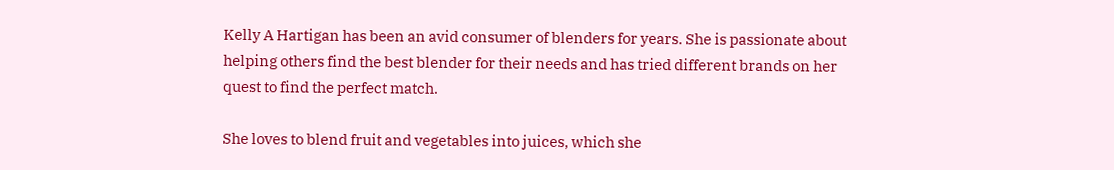Kelly A Hartigan has been an avid consumer of blenders for years. She is passionate about helping others find the best blender for their needs and has tried different brands on her quest to find the perfect match.

She loves to blend fruit and vegetables into juices, which she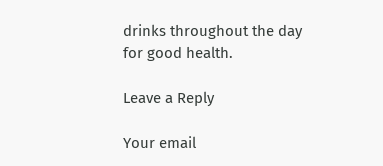drinks throughout the day for good health.

Leave a Reply

Your email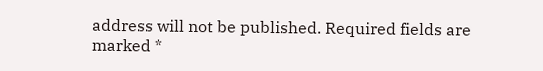address will not be published. Required fields are marked *